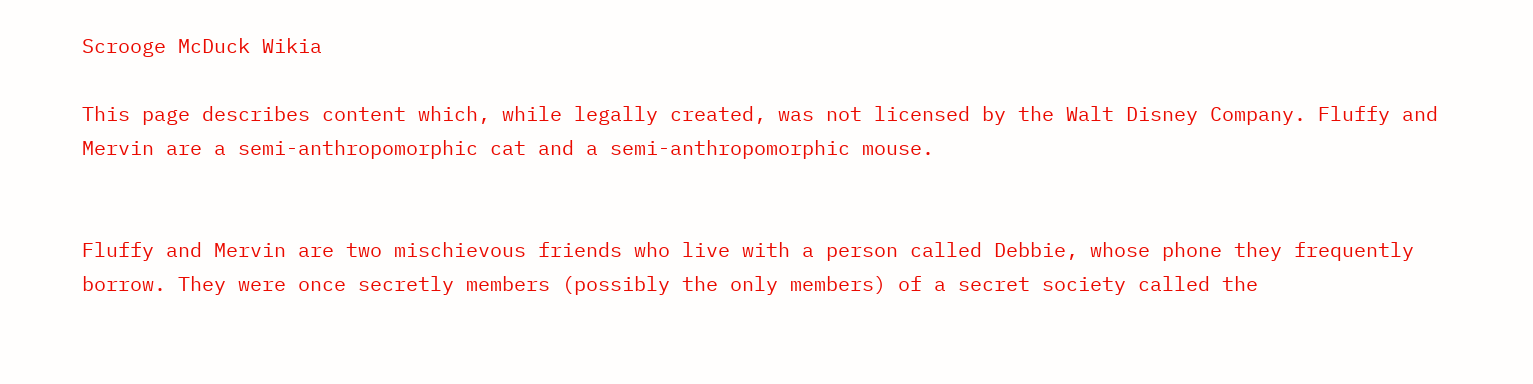Scrooge McDuck Wikia

This page describes content which, while legally created, was not licensed by the Walt Disney Company. Fluffy and Mervin are a semi-anthropomorphic cat and a semi-anthropomorphic mouse.


Fluffy and Mervin are two mischievous friends who live with a person called Debbie, whose phone they frequently borrow. They were once secretly members (possibly the only members) of a secret society called the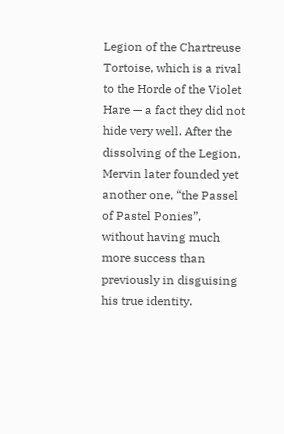Legion of the Chartreuse Tortoise, which is a rival to the Horde of the Violet Hare — a fact they did not hide very well. After the dissolving of the Legion, Mervin later founded yet another one, “the Passel of Pastel Ponies”, without having much more success than previously in disguising his true identity.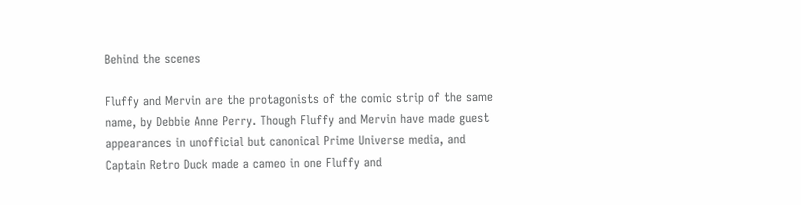Behind the scenes

Fluffy and Mervin are the protagonists of the comic strip of the same name, by Debbie Anne Perry. Though Fluffy and Mervin have made guest appearances in unofficial but canonical Prime Universe media, and Captain Retro Duck made a cameo in one Fluffy and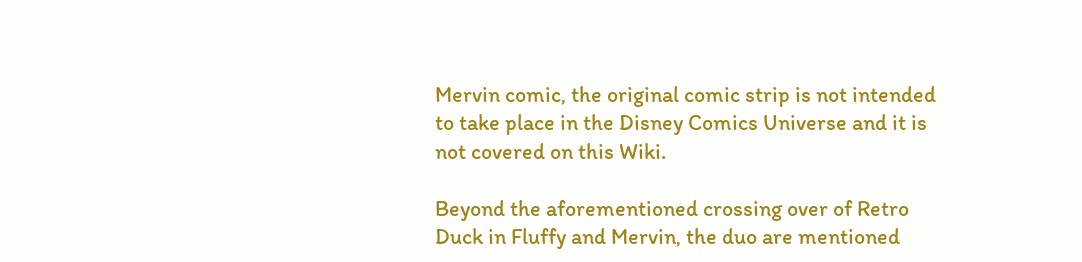Mervin comic, the original comic strip is not intended to take place in the Disney Comics Universe and it is not covered on this Wiki.

Beyond the aforementioned crossing over of Retro Duck in Fluffy and Mervin, the duo are mentioned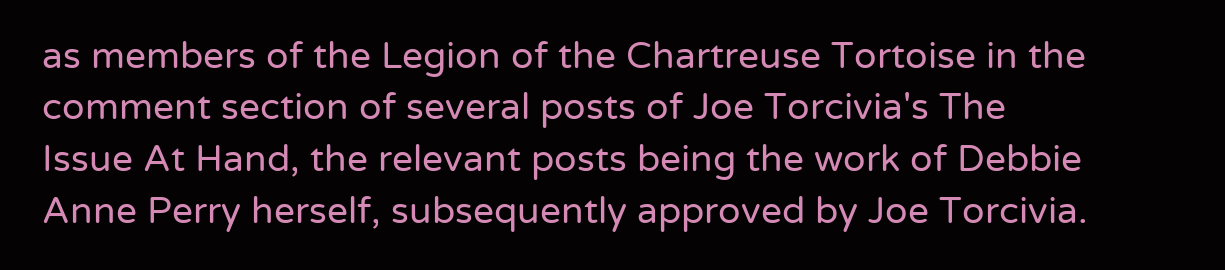as members of the Legion of the Chartreuse Tortoise in the comment section of several posts of Joe Torcivia's The Issue At Hand, the relevant posts being the work of Debbie Anne Perry herself, subsequently approved by Joe Torcivia.